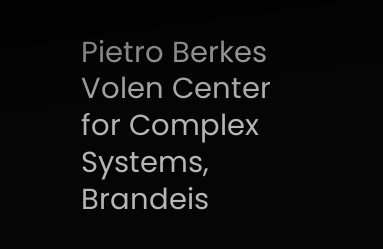Pietro Berkes
Volen Center for Complex Systems, Brandeis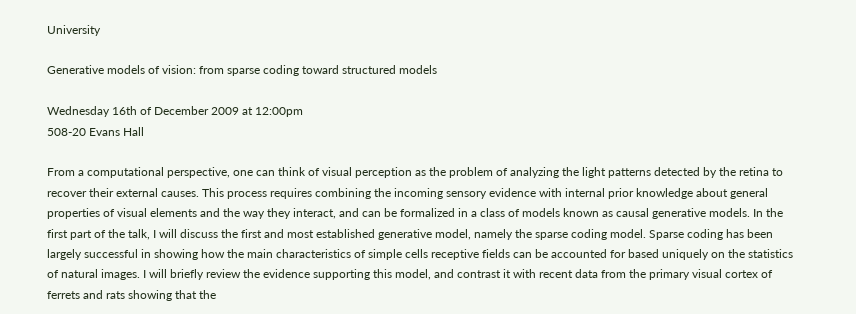University

Generative models of vision: from sparse coding toward structured models

Wednesday 16th of December 2009 at 12:00pm
508-20 Evans Hall

From a computational perspective, one can think of visual perception as the problem of analyzing the light patterns detected by the retina to recover their external causes. This process requires combining the incoming sensory evidence with internal prior knowledge about general properties of visual elements and the way they interact, and can be formalized in a class of models known as causal generative models. In the first part of the talk, I will discuss the first and most established generative model, namely the sparse coding model. Sparse coding has been largely successful in showing how the main characteristics of simple cells receptive fields can be accounted for based uniquely on the statistics of natural images. I will briefly review the evidence supporting this model, and contrast it with recent data from the primary visual cortex of ferrets and rats showing that the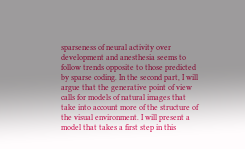sparseness of neural activity over development and anesthesia seems to follow trends opposite to those predicted by sparse coding. In the second part, I will argue that the generative point of view calls for models of natural images that take into account more of the structure of the visual environment. I will present a model that takes a first step in this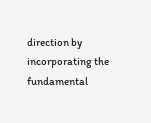direction by incorporating the fundamental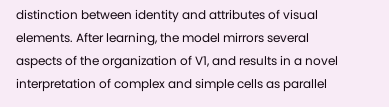distinction between identity and attributes of visual elements. After learning, the model mirrors several aspects of the organization of V1, and results in a novel interpretation of complex and simple cells as parallel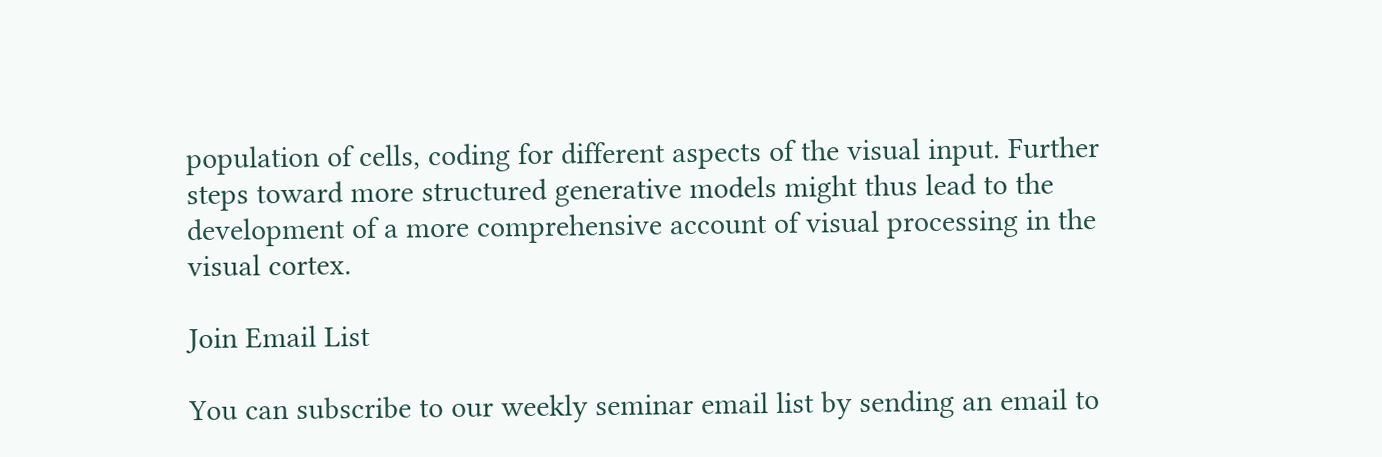population of cells, coding for different aspects of the visual input. Further steps toward more structured generative models might thus lead to the development of a more comprehensive account of visual processing in the visual cortex.

Join Email List

You can subscribe to our weekly seminar email list by sending an email to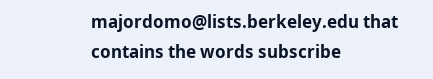majordomo@lists.berkeley.edu that contains the words subscribe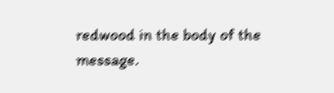redwood in the body of the message.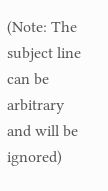(Note: The subject line can be arbitrary and will be ignored)